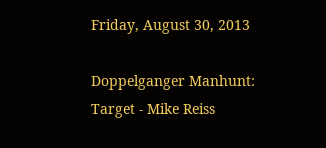Friday, August 30, 2013

Doppelganger Manhunt: Target - Mike Reiss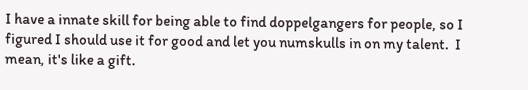I have a innate skill for being able to find doppelgangers for people, so I figured I should use it for good and let you numskulls in on my talent.  I mean, it's like a gift.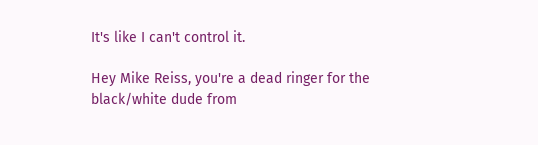It's like I can't control it.

Hey Mike Reiss, you're a dead ringer for the black/white dude from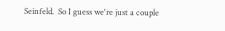Seinfeld.  So I guess we're just a couple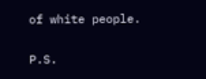of white people.

P.S.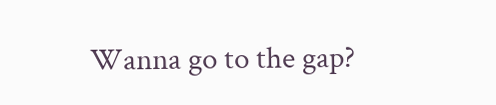Wanna go to the gap?